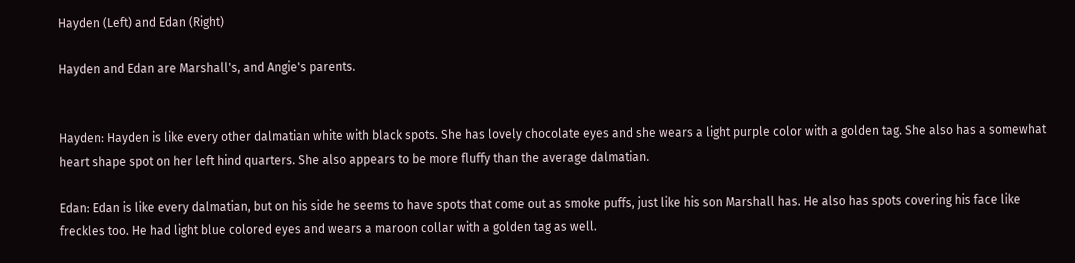Hayden (Left) and Edan (Right)

Hayden and Edan are Marshall's, and Angie's parents.


Hayden: Hayden is like every other dalmatian white with black spots. She has lovely chocolate eyes and she wears a light purple color with a golden tag. She also has a somewhat heart shape spot on her left hind quarters. She also appears to be more fluffy than the average dalmatian.

Edan: Edan is like every dalmatian, but on his side he seems to have spots that come out as smoke puffs, just like his son Marshall has. He also has spots covering his face like freckles too. He had light blue colored eyes and wears a maroon collar with a golden tag as well.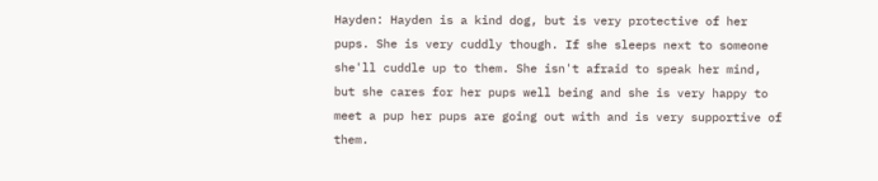Hayden: Hayden is a kind dog, but is very protective of her pups. She is very cuddly though. If she sleeps next to someone she'll cuddle up to them. She isn't afraid to speak her mind, but she cares for her pups well being and she is very happy to meet a pup her pups are going out with and is very supportive of them.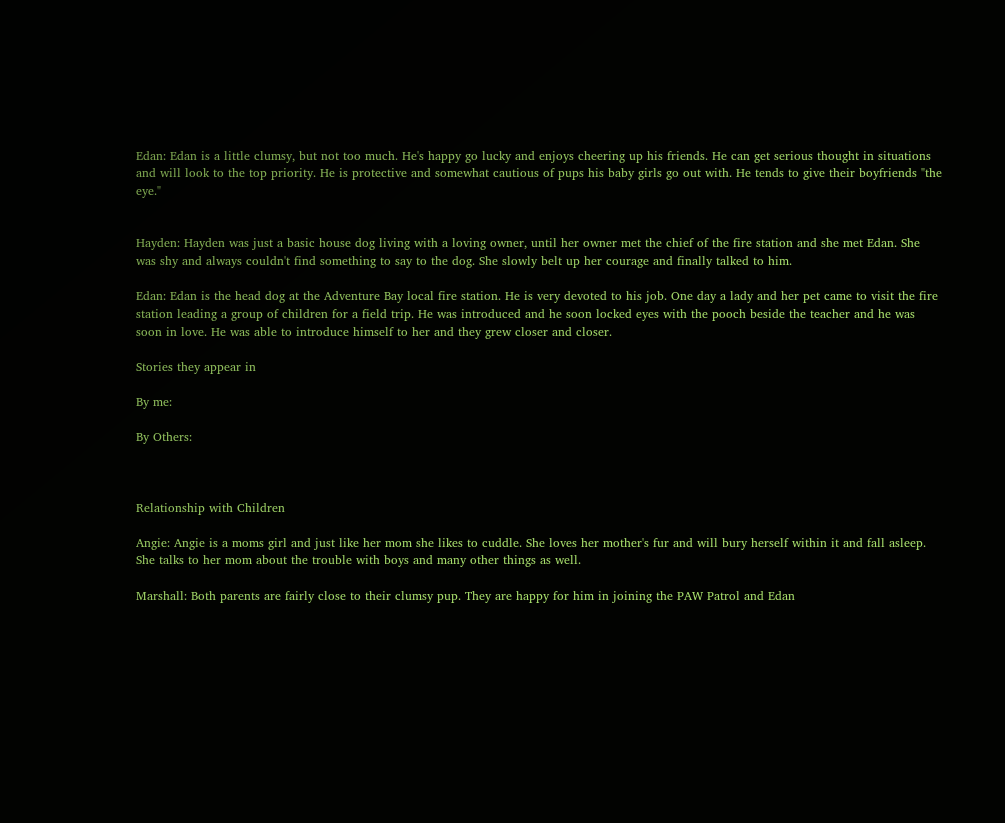Edan: Edan is a little clumsy, but not too much. He's happy go lucky and enjoys cheering up his friends. He can get serious thought in situations and will look to the top priority. He is protective and somewhat cautious of pups his baby girls go out with. He tends to give their boyfriends "the eye."


Hayden: Hayden was just a basic house dog living with a loving owner, until her owner met the chief of the fire station and she met Edan. She was shy and always couldn't find something to say to the dog. She slowly belt up her courage and finally talked to him.

Edan: Edan is the head dog at the Adventure Bay local fire station. He is very devoted to his job. One day a lady and her pet came to visit the fire station leading a group of children for a field trip. He was introduced and he soon locked eyes with the pooch beside the teacher and he was soon in love. He was able to introduce himself to her and they grew closer and closer.

Stories they appear in

By me:

By Others:



Relationship with Children

Angie: Angie is a moms girl and just like her mom she likes to cuddle. She loves her mother's fur and will bury herself within it and fall asleep. She talks to her mom about the trouble with boys and many other things as well.

Marshall: Both parents are fairly close to their clumsy pup. They are happy for him in joining the PAW Patrol and Edan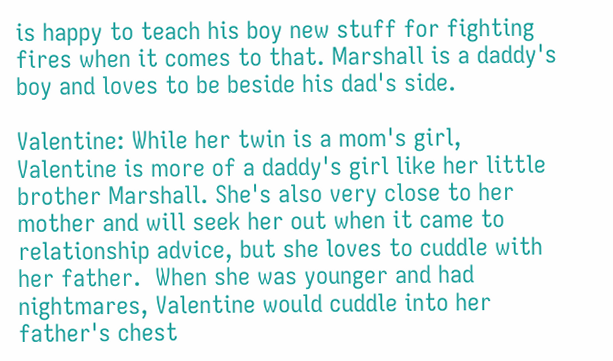is happy to teach his boy new stuff for fighting fires when it comes to that. Marshall is a daddy's boy and loves to be beside his dad's side.

Valentine: While her twin is a mom's girl, Valentine is more of a daddy's girl like her little brother Marshall. She's also very close to her mother and will seek her out when it came to relationship advice, but she loves to cuddle with her father.  When she was younger and had nightmares, Valentine would cuddle into her father's chest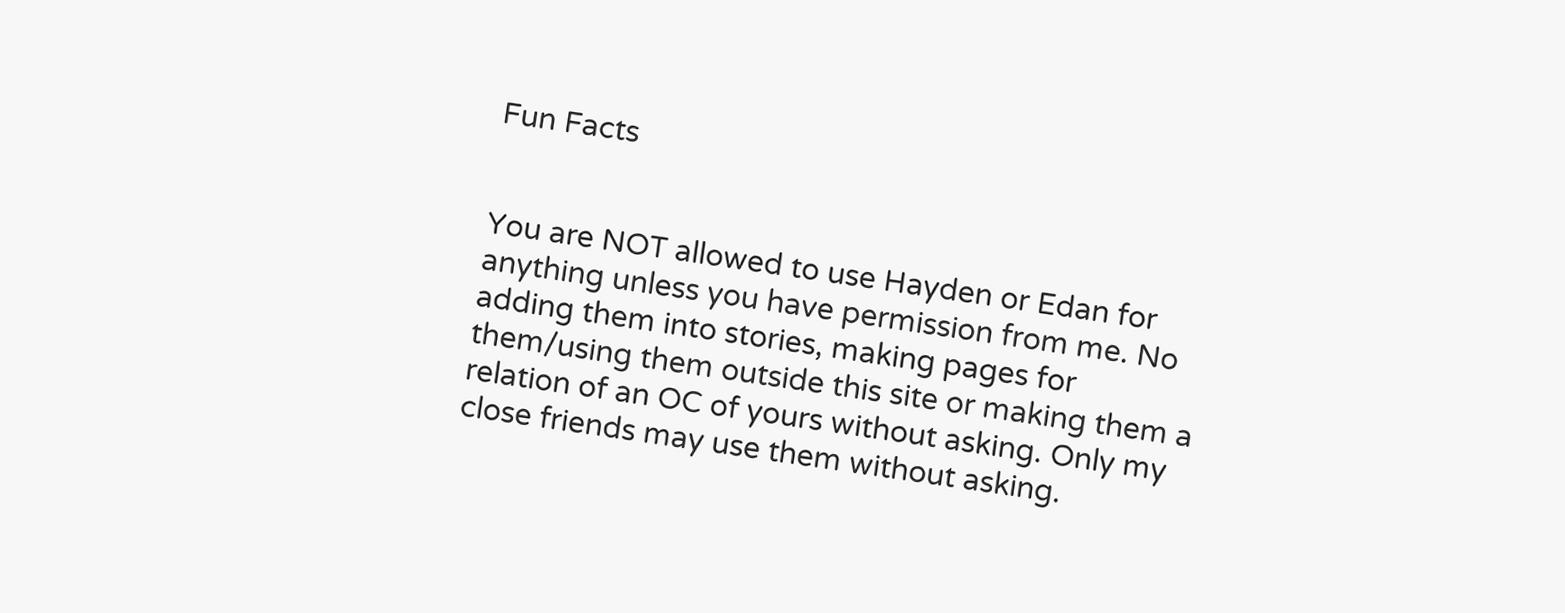Fun Facts


You are NOT allowed to use Hayden or Edan for anything unless you have permission from me. No adding them into stories, making pages for them/using them outside this site or making them a relation of an OC of yours without asking. Only my close friends may use them without asking.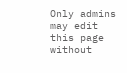Only admins may edit this page without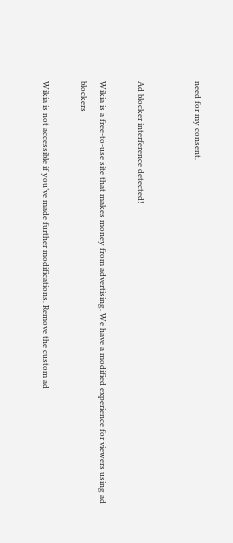need for my consent.


Ad blocker interference detected!

Wikia is a free-to-use site that makes money from advertising. We have a modified experience for viewers using ad blockers

Wikia is not accessible if you’ve made further modifications. Remove the custom ad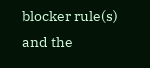blocker rule(s) and the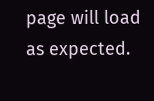page will load as expected.